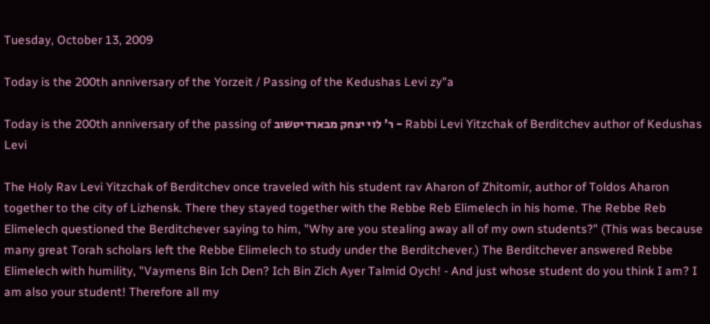Tuesday, October 13, 2009

Today is the 200th anniversary of the Yorzeit / Passing of the Kedushas Levi zy"a

Today is the 200th anniversary of the passing of ר' לוי יצחק מבארדיטשוב - Rabbi Levi Yitzchak of Berditchev author of Kedushas Levi

The Holy Rav Levi Yitzchak of Berditchev once traveled with his student rav Aharon of Zhitomir, author of Toldos Aharon together to the city of Lizhensk. There they stayed together with the Rebbe Reb Elimelech in his home. The Rebbe Reb Elimelech questioned the Berditchever saying to him, "Why are you stealing away all of my own students?" (This was because many great Torah scholars left the Rebbe Elimelech to study under the Berditchever.) The Berditchever answered Rebbe Elimelech with humility, "Vaymens Bin Ich Den? Ich Bin Zich Ayer Talmid Oych! - And just whose student do you think I am? I am also your student! Therefore all my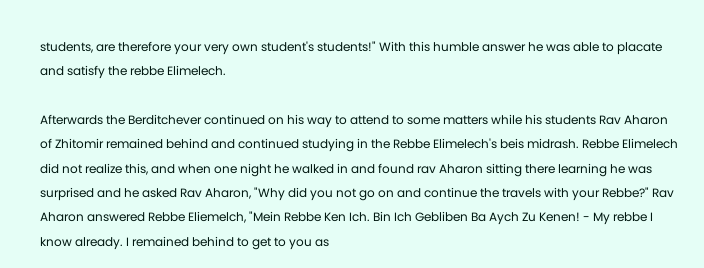students, are therefore your very own student's students!" With this humble answer he was able to placate and satisfy the rebbe Elimelech.

Afterwards the Berditchever continued on his way to attend to some matters while his students Rav Aharon of Zhitomir remained behind and continued studying in the Rebbe Elimelech's beis midrash. Rebbe Elimelech did not realize this, and when one night he walked in and found rav Aharon sitting there learning he was surprised and he asked Rav Aharon, "Why did you not go on and continue the travels with your Rebbe?" Rav Aharon answered Rebbe Eliemelch, "Mein Rebbe Ken Ich. Bin Ich Gebliben Ba Aych Zu Kenen! - My rebbe I know already. I remained behind to get to you as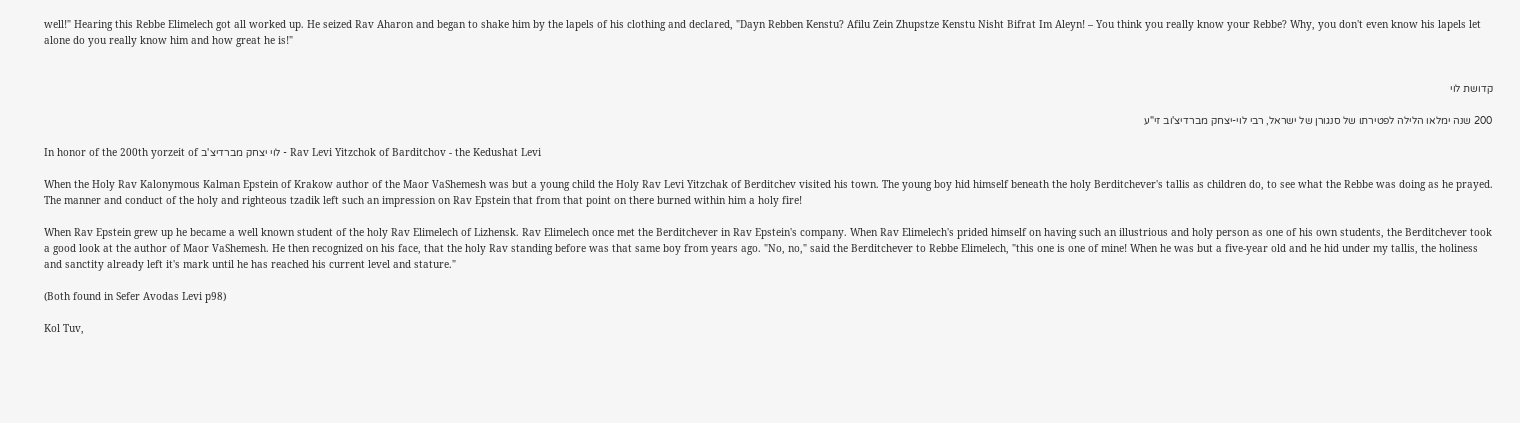well!" Hearing this Rebbe Elimelech got all worked up. He seized Rav Aharon and began to shake him by the lapels of his clothing and declared, "Dayn Rebben Kenstu? Afilu Zein Zhupstze Kenstu Nisht Bifrat Im Aleyn! – You think you really know your Rebbe? Why, you don't even know his lapels let alone do you really know him and how great he is!"


קדושת לוי

200 שנה ימלאו הלילה לפטירתו של סנגורן של ישראל, רבי לוי-יצחק מברדיצ'וב זי"ע

In honor of the 200th yorzeit of לוי יצחק מברדיצ'ב - Rav Levi Yitzchok of Barditchov - the Kedushat Levi

When the Holy Rav Kalonymous Kalman Epstein of Krakow author of the Maor VaShemesh was but a young child the Holy Rav Levi Yitzchak of Berditchev visited his town. The young boy hid himself beneath the holy Berditchever's tallis as children do, to see what the Rebbe was doing as he prayed. The manner and conduct of the holy and righteous tzadik left such an impression on Rav Epstein that from that point on there burned within him a holy fire!

When Rav Epstein grew up he became a well known student of the holy Rav Elimelech of Lizhensk. Rav Elimelech once met the Berditchever in Rav Epstein's company. When Rav Elimelech's prided himself on having such an illustrious and holy person as one of his own students, the Berditchever took a good look at the author of Maor VaShemesh. He then recognized on his face, that the holy Rav standing before was that same boy from years ago. "No, no," said the Berditchever to Rebbe Elimelech, "this one is one of mine! When he was but a five-year old and he hid under my tallis, the holiness and sanctity already left it's mark until he has reached his current level and stature."

(Both found in Sefer Avodas Levi p98)

Kol Tuv,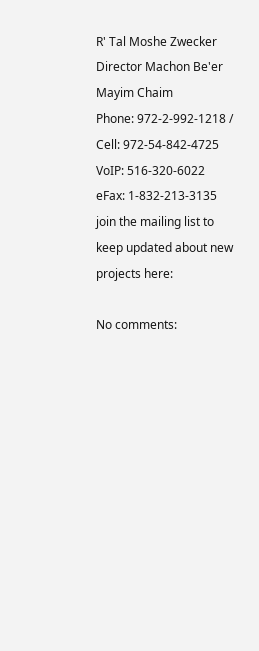R' Tal Moshe Zwecker
Director Machon Be'er Mayim Chaim
Phone: 972-2-992-1218 / Cell: 972-54-842-4725
VoIP: 516-320-6022
eFax: 1-832-213-3135
join the mailing list to keep updated about new projects here:

No comments: